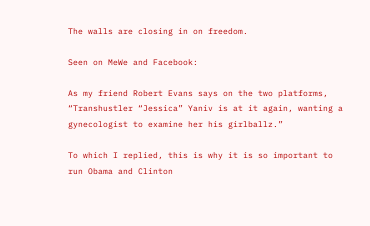The walls are closing in on freedom.

Seen on MeWe and Facebook:

As my friend Robert Evans says on the two platforms, “Transhustler “Jessica” Yaniv is at it again, wanting a gynecologist to examine her his girlballz.”

To which I replied, this is why it is so important to run Obama and Clinton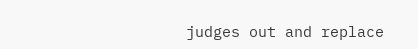judges out and replace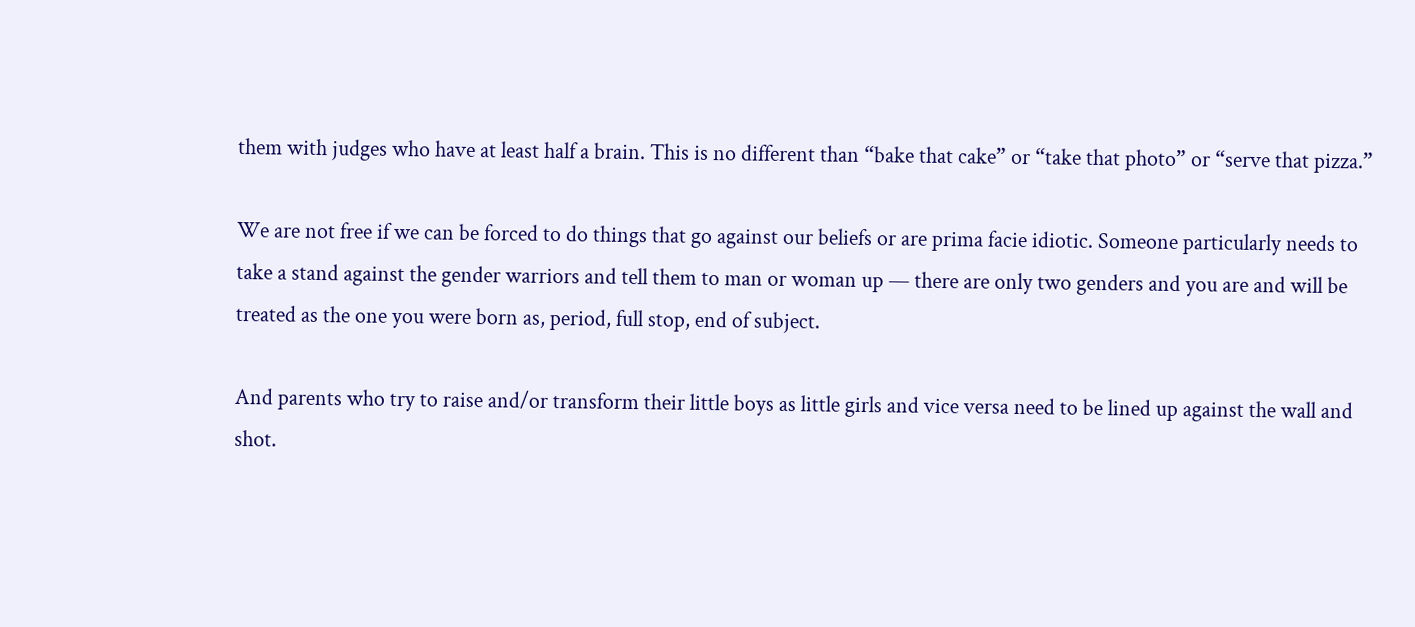them with judges who have at least half a brain. This is no different than “bake that cake” or “take that photo” or “serve that pizza.”

We are not free if we can be forced to do things that go against our beliefs or are prima facie idiotic. Someone particularly needs to take a stand against the gender warriors and tell them to man or woman up — there are only two genders and you are and will be treated as the one you were born as, period, full stop, end of subject.

And parents who try to raise and/or transform their little boys as little girls and vice versa need to be lined up against the wall and shot.